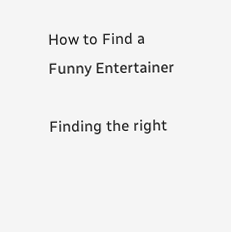How to Find a Funny Entertainer

Finding the right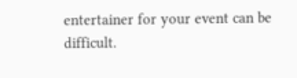entertainer for your event can be difficult.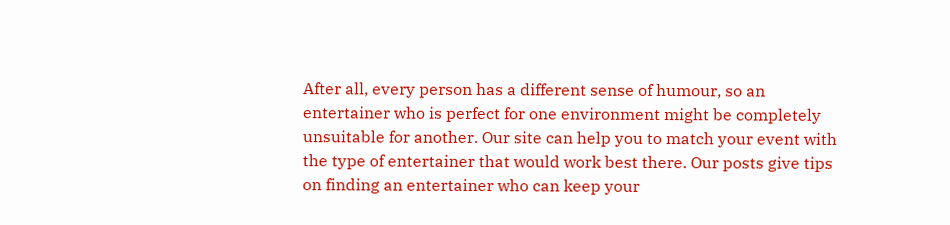After all, every person has a different sense of humour, so an entertainer who is perfect for one environment might be completely unsuitable for another. Our site can help you to match your event with the type of entertainer that would work best there. Our posts give tips on finding an entertainer who can keep your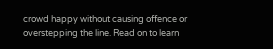crowd happy without causing offence or overstepping the line. Read on to learn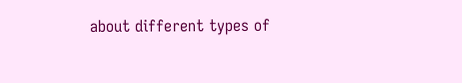about different types of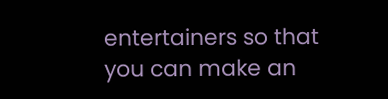entertainers so that you can make an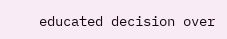educated decision over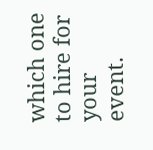which one to hire for your event.